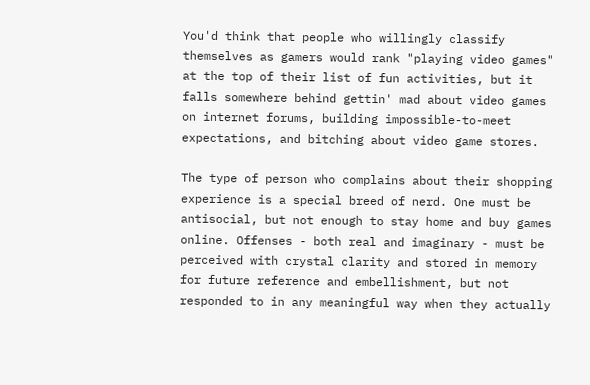You'd think that people who willingly classify themselves as gamers would rank "playing video games" at the top of their list of fun activities, but it falls somewhere behind gettin' mad about video games on internet forums, building impossible-to-meet expectations, and bitching about video game stores.

The type of person who complains about their shopping experience is a special breed of nerd. One must be antisocial, but not enough to stay home and buy games online. Offenses - both real and imaginary - must be perceived with crystal clarity and stored in memory for future reference and embellishment, but not responded to in any meaningful way when they actually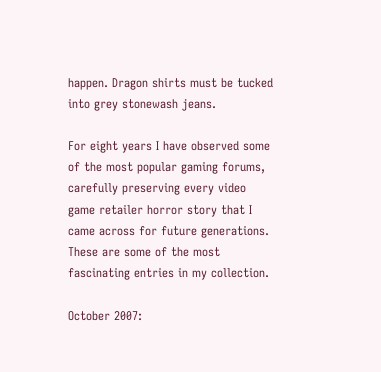happen. Dragon shirts must be tucked into grey stonewash jeans.

For eight years I have observed some of the most popular gaming forums, carefully preserving every video game retailer horror story that I came across for future generations. These are some of the most fascinating entries in my collection.

October 2007: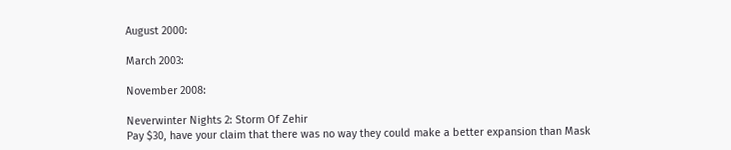August 2000:

March 2003:

November 2008:

Neverwinter Nights 2: Storm Of Zehir
Pay $30, have your claim that there was no way they could make a better expansion than Mask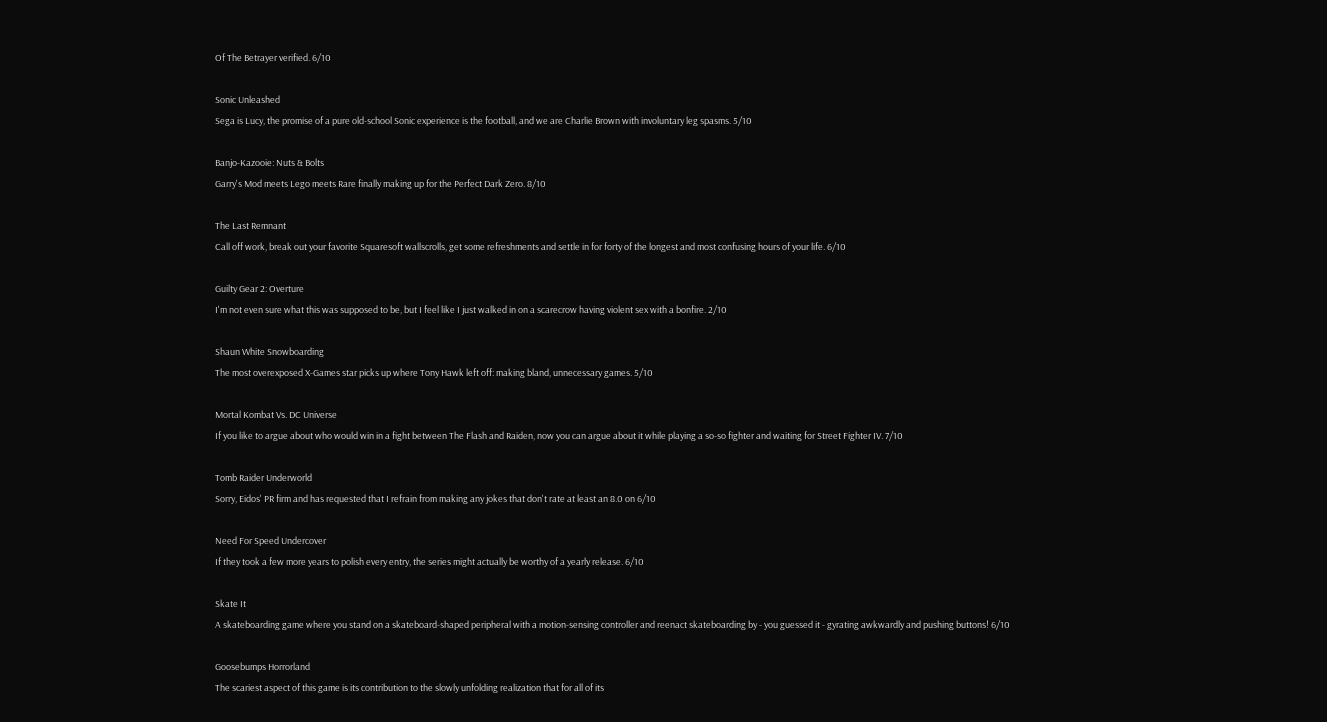Of The Betrayer verified. 6/10

Sonic Unleashed
Sega is Lucy, the promise of a pure old-school Sonic experience is the football, and we are Charlie Brown with involuntary leg spasms. 5/10

Banjo-Kazooie: Nuts & Bolts
Garry's Mod meets Lego meets Rare finally making up for the Perfect Dark Zero. 8/10

The Last Remnant
Call off work, break out your favorite Squaresoft wallscrolls, get some refreshments and settle in for forty of the longest and most confusing hours of your life. 6/10

Guilty Gear 2: Overture
I'm not even sure what this was supposed to be, but I feel like I just walked in on a scarecrow having violent sex with a bonfire. 2/10

Shaun White Snowboarding
The most overexposed X-Games star picks up where Tony Hawk left off: making bland, unnecessary games. 5/10

Mortal Kombat Vs. DC Universe
If you like to argue about who would win in a fight between The Flash and Raiden, now you can argue about it while playing a so-so fighter and waiting for Street Fighter IV. 7/10

Tomb Raider Underworld
Sorry, Eidos' PR firm and has requested that I refrain from making any jokes that don't rate at least an 8.0 on 6/10

Need For Speed Undercover
If they took a few more years to polish every entry, the series might actually be worthy of a yearly release. 6/10

Skate It
A skateboarding game where you stand on a skateboard-shaped peripheral with a motion-sensing controller and reenact skateboarding by - you guessed it - gyrating awkwardly and pushing buttons! 6/10

Goosebumps Horrorland
The scariest aspect of this game is its contribution to the slowly unfolding realization that for all of its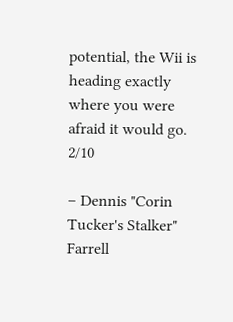potential, the Wii is heading exactly where you were afraid it would go. 2/10

– Dennis "Corin Tucker's Stalker" Farrell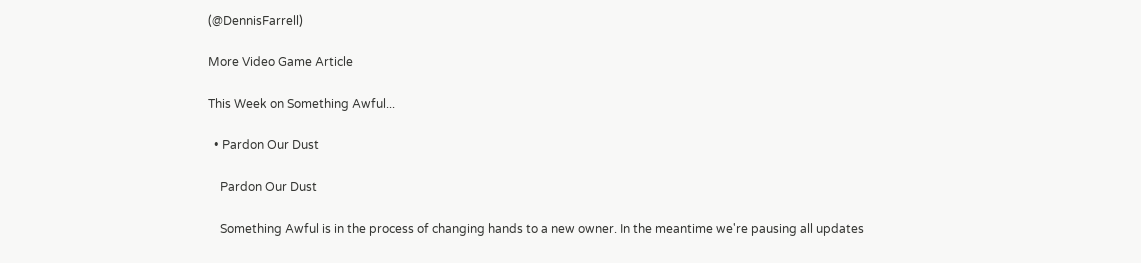(@DennisFarrell)

More Video Game Article

This Week on Something Awful...

  • Pardon Our Dust

    Pardon Our Dust

    Something Awful is in the process of changing hands to a new owner. In the meantime we're pausing all updates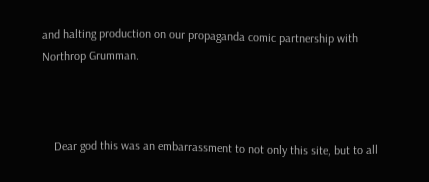and halting production on our propaganda comic partnership with Northrop Grumman.



    Dear god this was an embarrassment to not only this site, but to all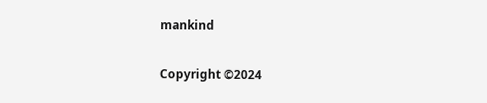mankind

Copyright ©2024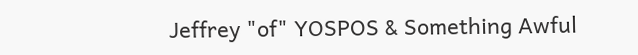Jeffrey "of" YOSPOS & Something Awful